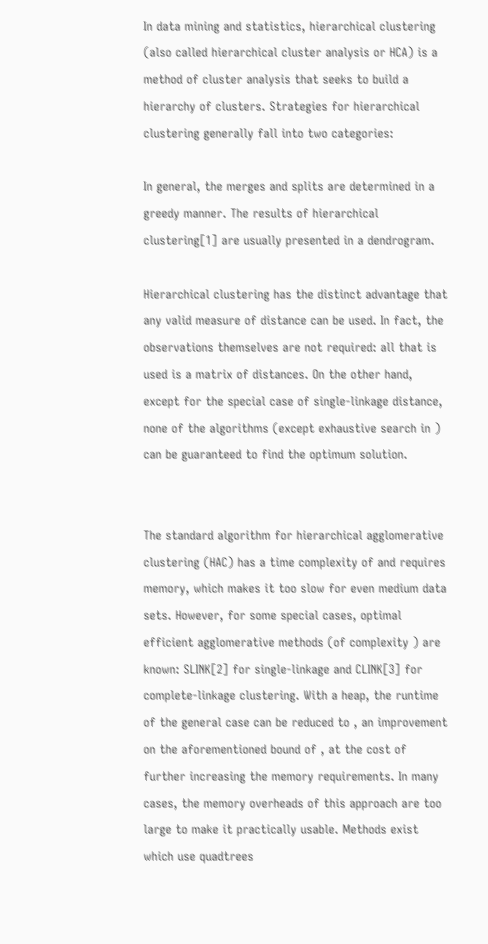In data mining and statistics, hierarchical clustering (also called hierarchical cluster analysis or HCA) is a method of cluster analysis that seeks to build a hierarchy of clusters. Strategies for hierarchical clustering generally fall into two categories:

In general, the merges and splits are determined in a greedy manner. The results of hierarchical clustering[1] are usually presented in a dendrogram.

Hierarchical clustering has the distinct advantage that any valid measure of distance can be used. In fact, the observations themselves are not required: all that is used is a matrix of distances. On the other hand, except for the special case of single-linkage distance, none of the algorithms (except exhaustive search in ) can be guaranteed to find the optimum solution.


The standard algorithm for hierarchical agglomerative clustering (HAC) has a time complexity of and requires memory, which makes it too slow for even medium data sets. However, for some special cases, optimal efficient agglomerative methods (of complexity ) are known: SLINK[2] for single-linkage and CLINK[3] for complete-linkage clustering. With a heap, the runtime of the general case can be reduced to , an improvement on the aforementioned bound of , at the cost of further increasing the memory requirements. In many cases, the memory overheads of this approach are too large to make it practically usable. Methods exist which use quadtrees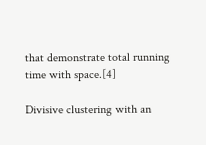that demonstrate total running time with space.[4]

Divisive clustering with an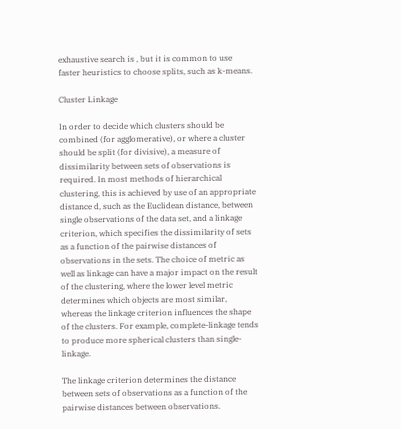exhaustive search is , but it is common to use faster heuristics to choose splits, such as k-means.

Cluster Linkage

In order to decide which clusters should be combined (for agglomerative), or where a cluster should be split (for divisive), a measure of dissimilarity between sets of observations is required. In most methods of hierarchical clustering, this is achieved by use of an appropriate distance d, such as the Euclidean distance, between single observations of the data set, and a linkage criterion, which specifies the dissimilarity of sets as a function of the pairwise distances of observations in the sets. The choice of metric as well as linkage can have a major impact on the result of the clustering, where the lower level metric determines which objects are most similar, whereas the linkage criterion influences the shape of the clusters. For example, complete-linkage tends to produce more spherical clusters than single-linkage.

The linkage criterion determines the distance between sets of observations as a function of the pairwise distances between observations.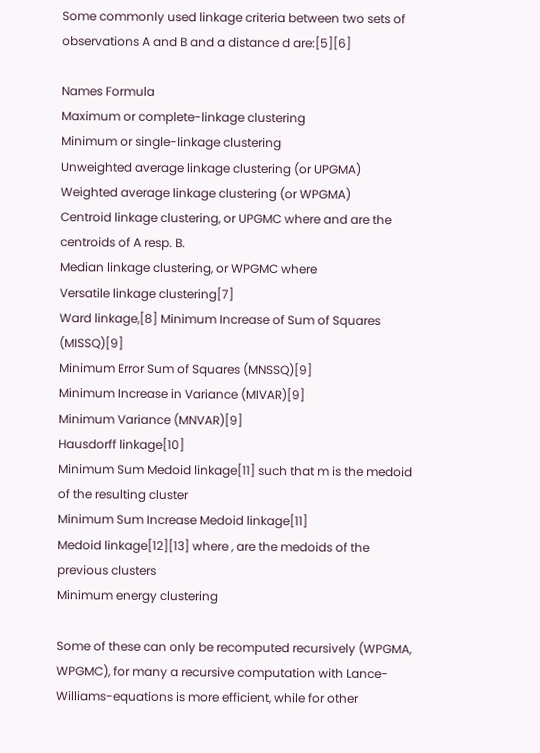Some commonly used linkage criteria between two sets of observations A and B and a distance d are:[5][6]

Names Formula
Maximum or complete-linkage clustering
Minimum or single-linkage clustering
Unweighted average linkage clustering (or UPGMA)
Weighted average linkage clustering (or WPGMA)
Centroid linkage clustering, or UPGMC where and are the centroids of A resp. B.
Median linkage clustering, or WPGMC where
Versatile linkage clustering[7]
Ward linkage,[8] Minimum Increase of Sum of Squares (MISSQ)[9]
Minimum Error Sum of Squares (MNSSQ)[9]
Minimum Increase in Variance (MIVAR)[9]
Minimum Variance (MNVAR)[9]
Hausdorff linkage[10]
Minimum Sum Medoid linkage[11] such that m is the medoid of the resulting cluster
Minimum Sum Increase Medoid linkage[11]
Medoid linkage[12][13] where , are the medoids of the previous clusters
Minimum energy clustering

Some of these can only be recomputed recursively (WPGMA, WPGMC), for many a recursive computation with Lance-Williams-equations is more efficient, while for other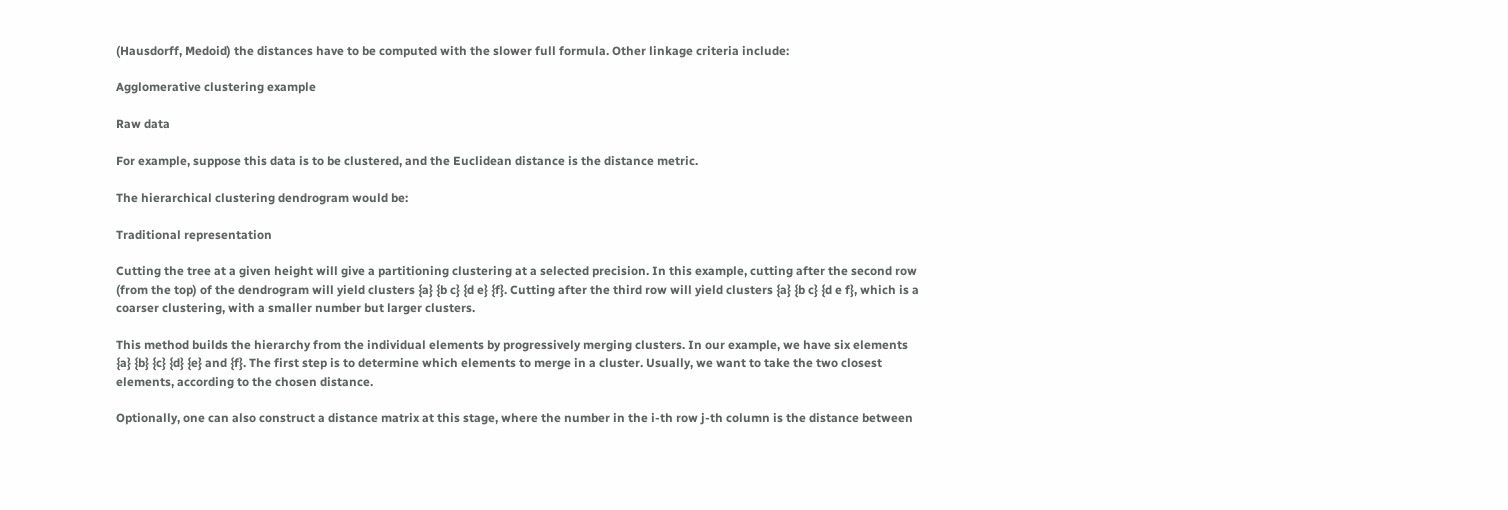(Hausdorff, Medoid) the distances have to be computed with the slower full formula. Other linkage criteria include:

Agglomerative clustering example

Raw data

For example, suppose this data is to be clustered, and the Euclidean distance is the distance metric.

The hierarchical clustering dendrogram would be:

Traditional representation

Cutting the tree at a given height will give a partitioning clustering at a selected precision. In this example, cutting after the second row (from the top) of the dendrogram will yield clusters {a} {b c} {d e} {f}. Cutting after the third row will yield clusters {a} {b c} {d e f}, which is a coarser clustering, with a smaller number but larger clusters.

This method builds the hierarchy from the individual elements by progressively merging clusters. In our example, we have six elements {a} {b} {c} {d} {e} and {f}. The first step is to determine which elements to merge in a cluster. Usually, we want to take the two closest elements, according to the chosen distance.

Optionally, one can also construct a distance matrix at this stage, where the number in the i-th row j-th column is the distance between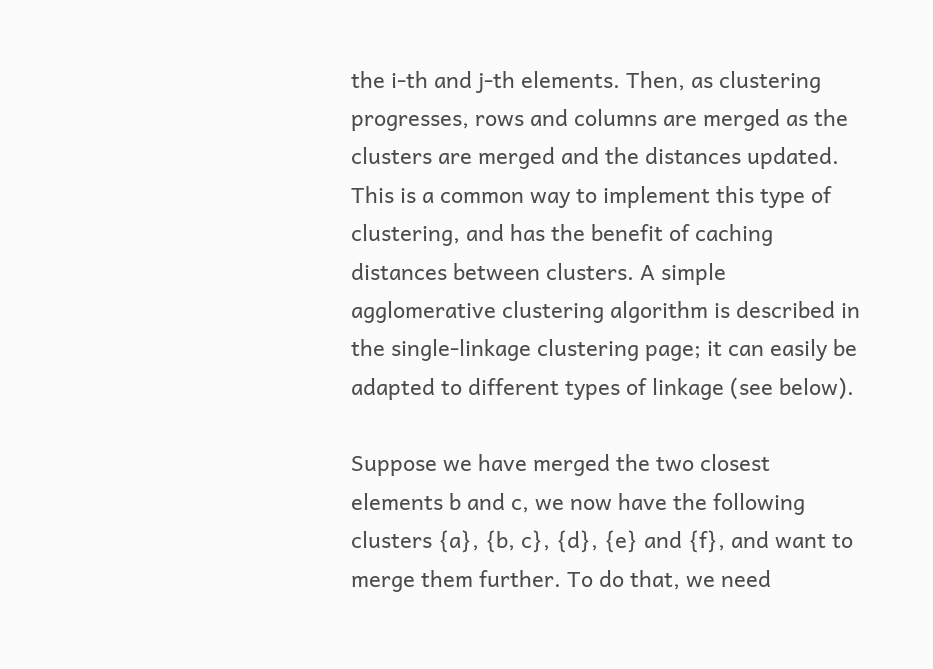the i-th and j-th elements. Then, as clustering progresses, rows and columns are merged as the clusters are merged and the distances updated. This is a common way to implement this type of clustering, and has the benefit of caching distances between clusters. A simple agglomerative clustering algorithm is described in the single-linkage clustering page; it can easily be adapted to different types of linkage (see below).

Suppose we have merged the two closest elements b and c, we now have the following clusters {a}, {b, c}, {d}, {e} and {f}, and want to merge them further. To do that, we need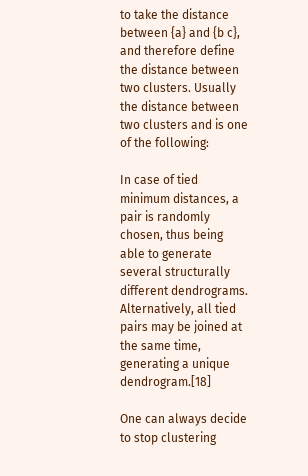to take the distance between {a} and {b c}, and therefore define the distance between two clusters. Usually the distance between two clusters and is one of the following:

In case of tied minimum distances, a pair is randomly chosen, thus being able to generate several structurally different dendrograms. Alternatively, all tied pairs may be joined at the same time, generating a unique dendrogram.[18]

One can always decide to stop clustering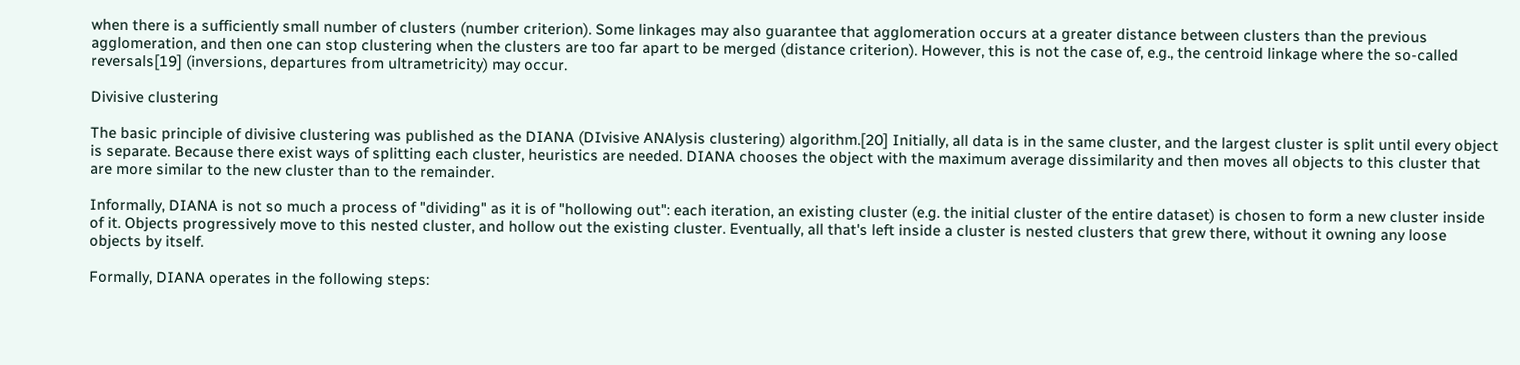when there is a sufficiently small number of clusters (number criterion). Some linkages may also guarantee that agglomeration occurs at a greater distance between clusters than the previous agglomeration, and then one can stop clustering when the clusters are too far apart to be merged (distance criterion). However, this is not the case of, e.g., the centroid linkage where the so-called reversals[19] (inversions, departures from ultrametricity) may occur.

Divisive clustering

The basic principle of divisive clustering was published as the DIANA (DIvisive ANAlysis clustering) algorithm.[20] Initially, all data is in the same cluster, and the largest cluster is split until every object is separate. Because there exist ways of splitting each cluster, heuristics are needed. DIANA chooses the object with the maximum average dissimilarity and then moves all objects to this cluster that are more similar to the new cluster than to the remainder.

Informally, DIANA is not so much a process of "dividing" as it is of "hollowing out": each iteration, an existing cluster (e.g. the initial cluster of the entire dataset) is chosen to form a new cluster inside of it. Objects progressively move to this nested cluster, and hollow out the existing cluster. Eventually, all that's left inside a cluster is nested clusters that grew there, without it owning any loose objects by itself.

Formally, DIANA operates in the following steps: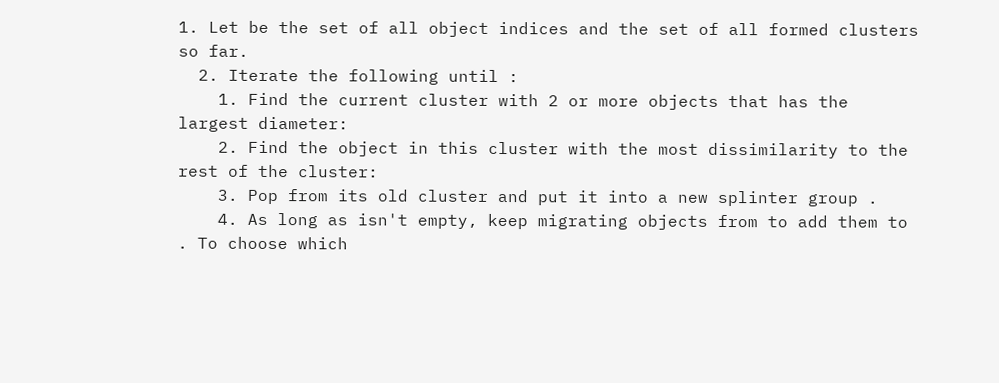1. Let be the set of all object indices and the set of all formed clusters so far.
  2. Iterate the following until :
    1. Find the current cluster with 2 or more objects that has the largest diameter:
    2. Find the object in this cluster with the most dissimilarity to the rest of the cluster:
    3. Pop from its old cluster and put it into a new splinter group .
    4. As long as isn't empty, keep migrating objects from to add them to . To choose which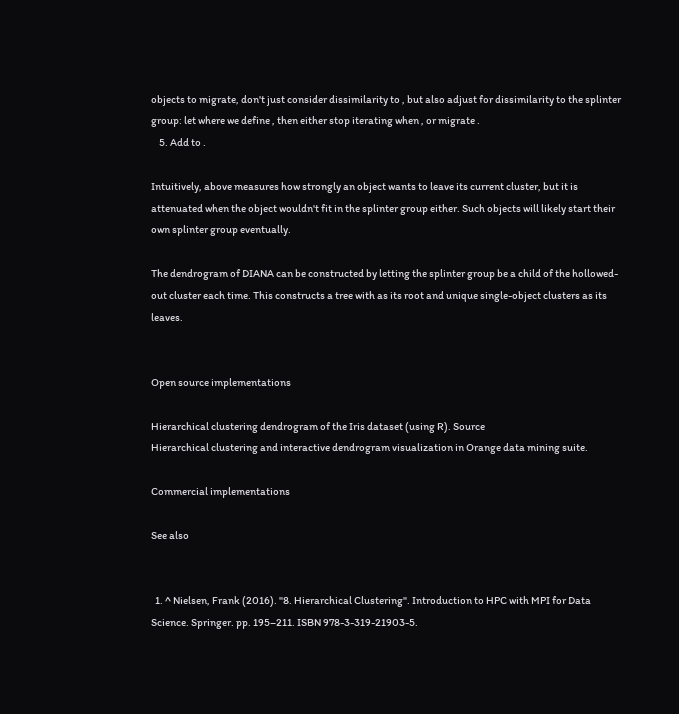objects to migrate, don't just consider dissimilarity to , but also adjust for dissimilarity to the splinter group: let where we define , then either stop iterating when , or migrate .
    5. Add to .

Intuitively, above measures how strongly an object wants to leave its current cluster, but it is attenuated when the object wouldn't fit in the splinter group either. Such objects will likely start their own splinter group eventually.

The dendrogram of DIANA can be constructed by letting the splinter group be a child of the hollowed-out cluster each time. This constructs a tree with as its root and unique single-object clusters as its leaves.


Open source implementations

Hierarchical clustering dendrogram of the Iris dataset (using R). Source
Hierarchical clustering and interactive dendrogram visualization in Orange data mining suite.

Commercial implementations

See also


  1. ^ Nielsen, Frank (2016). "8. Hierarchical Clustering". Introduction to HPC with MPI for Data Science. Springer. pp. 195–211. ISBN 978-3-319-21903-5.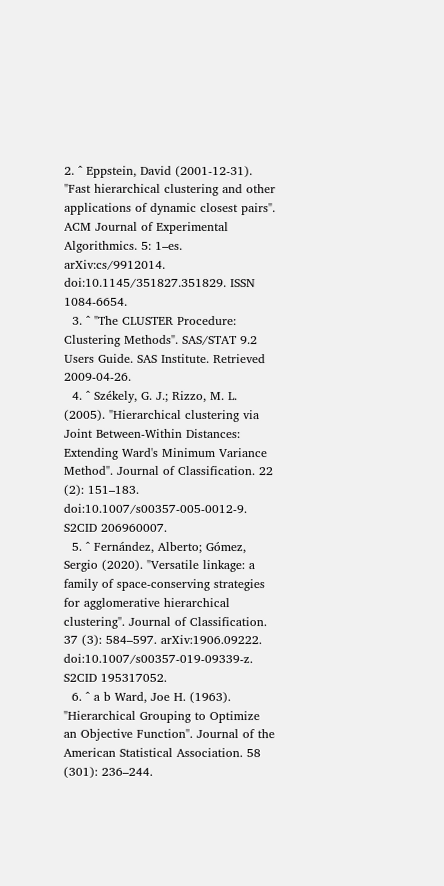2. ^ Eppstein, David (2001-12-31). "Fast hierarchical clustering and other applications of dynamic closest pairs". ACM Journal of Experimental Algorithmics. 5: 1–es. arXiv:cs/9912014. doi:10.1145/351827.351829. ISSN 1084-6654.
  3. ^ "The CLUSTER Procedure: Clustering Methods". SAS/STAT 9.2 Users Guide. SAS Institute. Retrieved 2009-04-26.
  4. ^ Székely, G. J.; Rizzo, M. L. (2005). "Hierarchical clustering via Joint Between-Within Distances: Extending Ward's Minimum Variance Method". Journal of Classification. 22 (2): 151–183. doi:10.1007/s00357-005-0012-9. S2CID 206960007.
  5. ^ Fernández, Alberto; Gómez, Sergio (2020). "Versatile linkage: a family of space-conserving strategies for agglomerative hierarchical clustering". Journal of Classification. 37 (3): 584–597. arXiv:1906.09222. doi:10.1007/s00357-019-09339-z. S2CID 195317052.
  6. ^ a b Ward, Joe H. (1963). "Hierarchical Grouping to Optimize an Objective Function". Journal of the American Statistical Association. 58 (301): 236–244.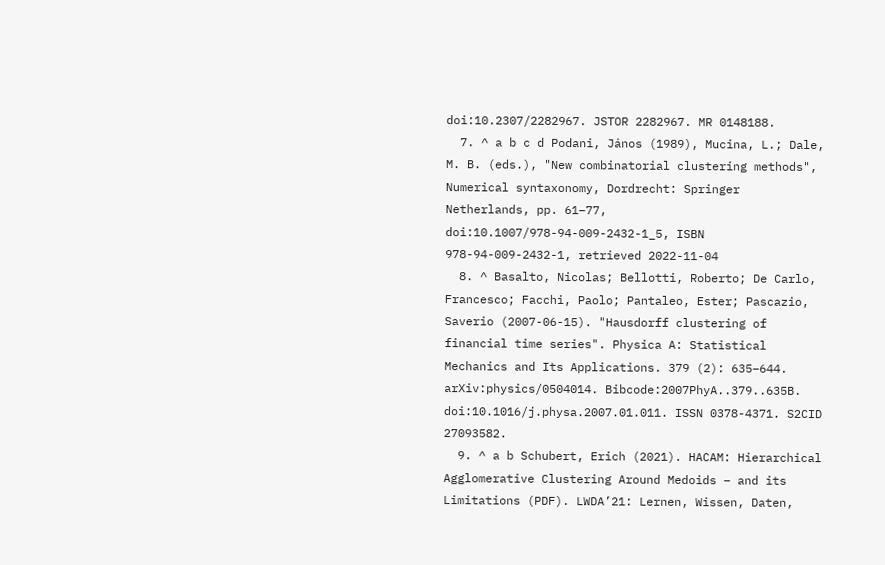doi:10.2307/2282967. JSTOR 2282967. MR 0148188.
  7. ^ a b c d Podani, János (1989), Mucina, L.; Dale, M. B. (eds.), "New combinatorial clustering methods", Numerical syntaxonomy, Dordrecht: Springer Netherlands, pp. 61–77, doi:10.1007/978-94-009-2432-1_5, ISBN 978-94-009-2432-1, retrieved 2022-11-04
  8. ^ Basalto, Nicolas; Bellotti, Roberto; De Carlo, Francesco; Facchi, Paolo; Pantaleo, Ester; Pascazio, Saverio (2007-06-15). "Hausdorff clustering of financial time series". Physica A: Statistical Mechanics and Its Applications. 379 (2): 635–644. arXiv:physics/0504014. Bibcode:2007PhyA..379..635B. doi:10.1016/j.physa.2007.01.011. ISSN 0378-4371. S2CID 27093582.
  9. ^ a b Schubert, Erich (2021). HACAM: Hierarchical Agglomerative Clustering Around Medoids – and its Limitations (PDF). LWDA’21: Lernen, Wissen, Daten,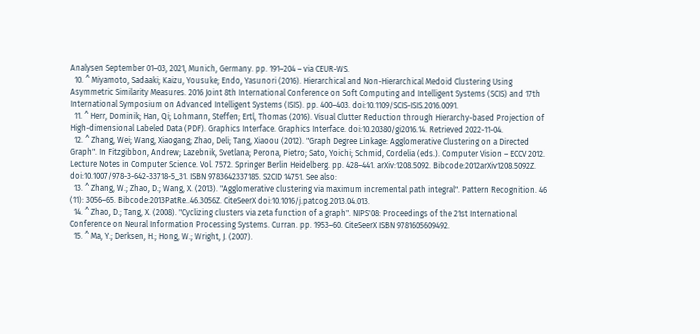Analysen September 01–03, 2021, Munich, Germany. pp. 191–204 – via CEUR-WS.
  10. ^ Miyamoto, Sadaaki; Kaizu, Yousuke; Endo, Yasunori (2016). Hierarchical and Non-Hierarchical Medoid Clustering Using Asymmetric Similarity Measures. 2016 Joint 8th International Conference on Soft Computing and Intelligent Systems (SCIS) and 17th International Symposium on Advanced Intelligent Systems (ISIS). pp. 400–403. doi:10.1109/SCIS-ISIS.2016.0091.
  11. ^ Herr, Dominik; Han, Qi; Lohmann, Steffen; Ertl, Thomas (2016). Visual Clutter Reduction through Hierarchy-based Projection of High-dimensional Labeled Data (PDF). Graphics Interface. Graphics Interface. doi:10.20380/gi2016.14. Retrieved 2022-11-04.
  12. ^ Zhang, Wei; Wang, Xiaogang; Zhao, Deli; Tang, Xiaoou (2012). "Graph Degree Linkage: Agglomerative Clustering on a Directed Graph". In Fitzgibbon, Andrew; Lazebnik, Svetlana; Perona, Pietro; Sato, Yoichi; Schmid, Cordelia (eds.). Computer Vision – ECCV 2012. Lecture Notes in Computer Science. Vol. 7572. Springer Berlin Heidelberg. pp. 428–441. arXiv:1208.5092. Bibcode:2012arXiv1208.5092Z. doi:10.1007/978-3-642-33718-5_31. ISBN 9783642337185. S2CID 14751. See also:
  13. ^ Zhang, W.; Zhao, D.; Wang, X. (2013). "Agglomerative clustering via maximum incremental path integral". Pattern Recognition. 46 (11): 3056–65. Bibcode:2013PatRe..46.3056Z. CiteSeerX doi:10.1016/j.patcog.2013.04.013.
  14. ^ Zhao, D.; Tang, X. (2008). "Cyclizing clusters via zeta function of a graph". NIPS'08: Proceedings of the 21st International Conference on Neural Information Processing Systems. Curran. pp. 1953–60. CiteSeerX ISBN 9781605609492.
  15. ^ Ma, Y.; Derksen, H.; Hong, W.; Wright, J. (2007).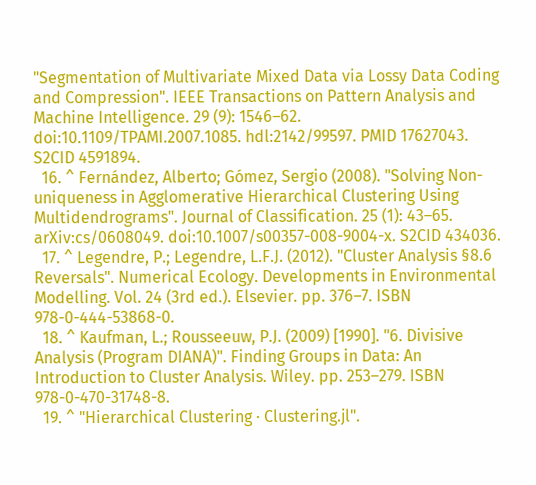"Segmentation of Multivariate Mixed Data via Lossy Data Coding and Compression". IEEE Transactions on Pattern Analysis and Machine Intelligence. 29 (9): 1546–62. doi:10.1109/TPAMI.2007.1085. hdl:2142/99597. PMID 17627043. S2CID 4591894.
  16. ^ Fernández, Alberto; Gómez, Sergio (2008). "Solving Non-uniqueness in Agglomerative Hierarchical Clustering Using Multidendrograms". Journal of Classification. 25 (1): 43–65. arXiv:cs/0608049. doi:10.1007/s00357-008-9004-x. S2CID 434036.
  17. ^ Legendre, P.; Legendre, L.F.J. (2012). "Cluster Analysis §8.6 Reversals". Numerical Ecology. Developments in Environmental Modelling. Vol. 24 (3rd ed.). Elsevier. pp. 376–7. ISBN 978-0-444-53868-0.
  18. ^ Kaufman, L.; Rousseeuw, P.J. (2009) [1990]. "6. Divisive Analysis (Program DIANA)". Finding Groups in Data: An Introduction to Cluster Analysis. Wiley. pp. 253–279. ISBN 978-0-470-31748-8.
  19. ^ "Hierarchical Clustering · Clustering.jl".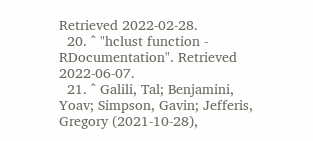Retrieved 2022-02-28.
  20. ^ "hclust function - RDocumentation". Retrieved 2022-06-07.
  21. ^ Galili, Tal; Benjamini, Yoav; Simpson, Gavin; Jefferis, Gregory (2021-10-28),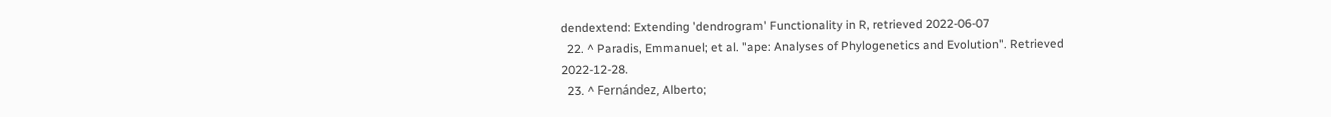dendextend: Extending 'dendrogram' Functionality in R, retrieved 2022-06-07
  22. ^ Paradis, Emmanuel; et al. "ape: Analyses of Phylogenetics and Evolution". Retrieved 2022-12-28.
  23. ^ Fernández, Alberto;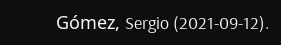Gómez, Sergio (2021-09-12).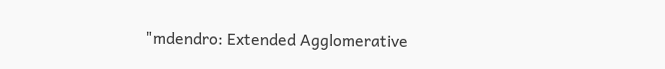"mdendro: Extended Agglomerative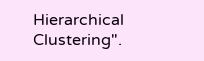Hierarchical Clustering".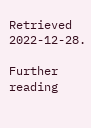Retrieved 2022-12-28.

Further reading